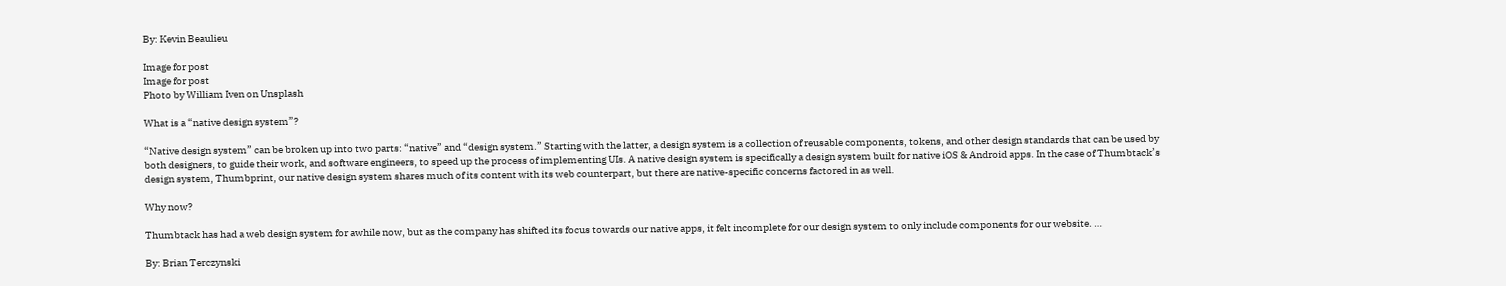By: Kevin Beaulieu

Image for post
Image for post
Photo by William Iven on Unsplash

What is a “native design system”?

“Native design system” can be broken up into two parts: “native” and “design system.” Starting with the latter, a design system is a collection of reusable components, tokens, and other design standards that can be used by both designers, to guide their work, and software engineers, to speed up the process of implementing UIs. A native design system is specifically a design system built for native iOS & Android apps. In the case of Thumbtack’s design system, Thumbprint, our native design system shares much of its content with its web counterpart, but there are native-specific concerns factored in as well.

Why now?

Thumbtack has had a web design system for awhile now, but as the company has shifted its focus towards our native apps, it felt incomplete for our design system to only include components for our website. …

By: Brian Terczynski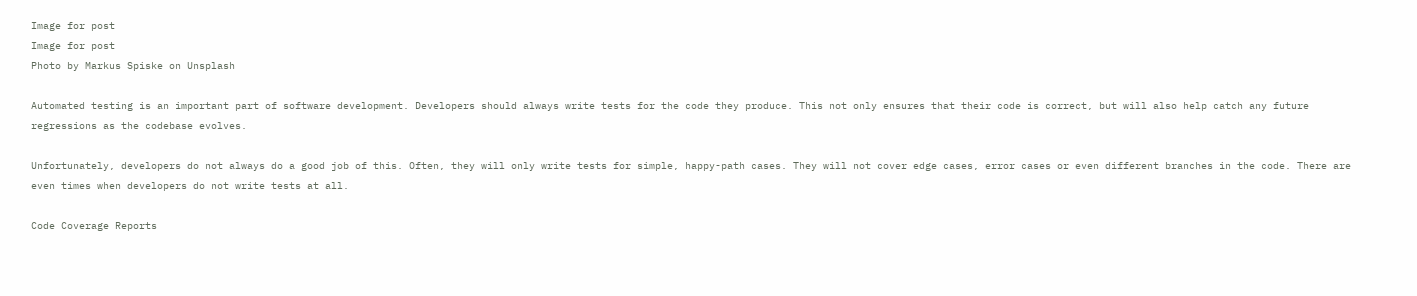Image for post
Image for post
Photo by Markus Spiske on Unsplash

Automated testing is an important part of software development. Developers should always write tests for the code they produce. This not only ensures that their code is correct, but will also help catch any future regressions as the codebase evolves.

Unfortunately, developers do not always do a good job of this. Often, they will only write tests for simple, happy-path cases. They will not cover edge cases, error cases or even different branches in the code. There are even times when developers do not write tests at all.

Code Coverage Reports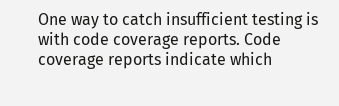One way to catch insufficient testing is with code coverage reports. Code coverage reports indicate which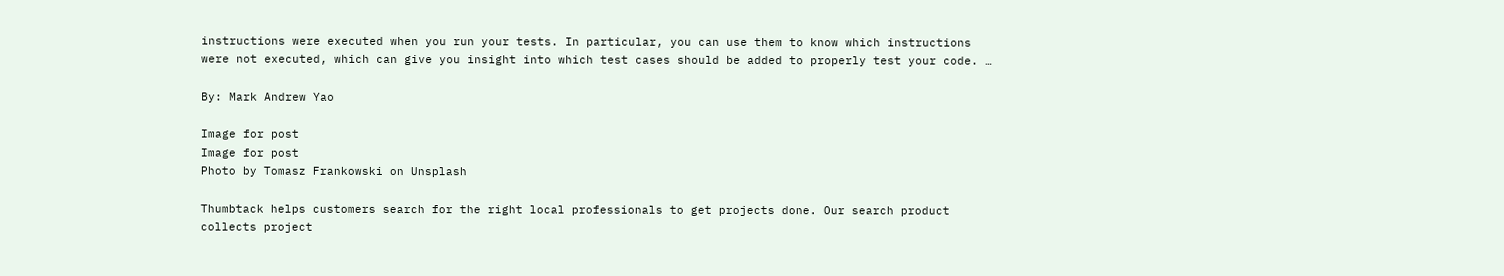instructions were executed when you run your tests. In particular, you can use them to know which instructions were not executed, which can give you insight into which test cases should be added to properly test your code. …

By: Mark Andrew Yao

Image for post
Image for post
Photo by Tomasz Frankowski on Unsplash

Thumbtack helps customers search for the right local professionals to get projects done. Our search product collects project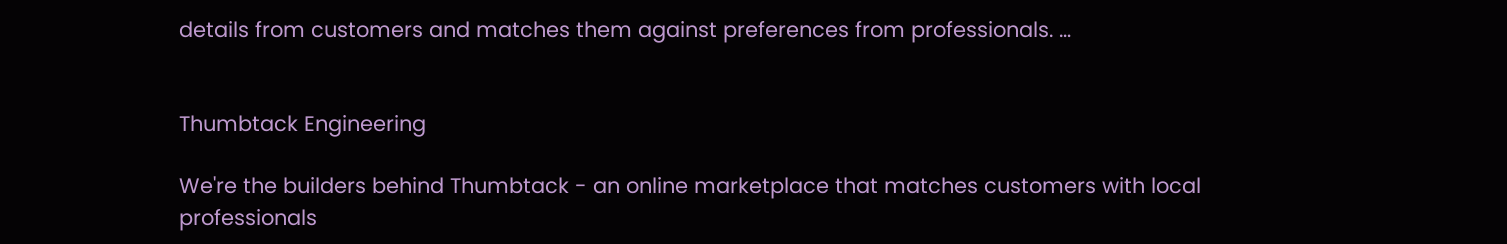details from customers and matches them against preferences from professionals. …


Thumbtack Engineering

We're the builders behind Thumbtack - an online marketplace that matches customers with local professionals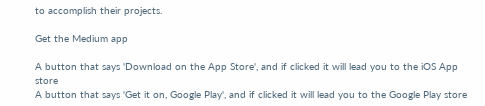to accomplish their projects.

Get the Medium app

A button that says 'Download on the App Store', and if clicked it will lead you to the iOS App store
A button that says 'Get it on, Google Play', and if clicked it will lead you to the Google Play store